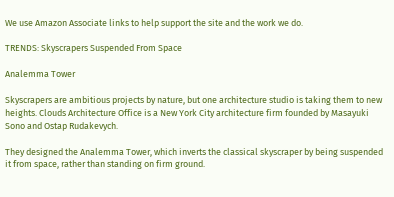We use Amazon Associate links to help support the site and the work we do.

TRENDS: Skyscrapers Suspended From Space

Analemma Tower

Skyscrapers are ambitious projects by nature, but one architecture studio is taking them to new heights. Clouds Architecture Office is a New York City architecture firm founded by Masayuki Sono and Ostap Rudakevych.

They designed the Analemma Tower, which inverts the classical skyscraper by being suspended it from space, rather than standing on firm ground.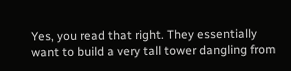Yes, you read that right. They essentially want to build a very tall tower dangling from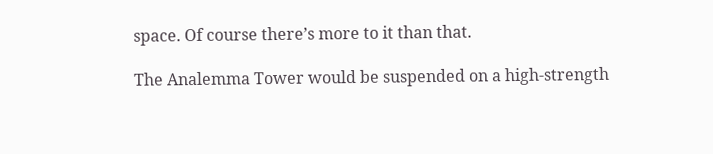space. Of course there’s more to it than that.

The Analemma Tower would be suspended on a high-strength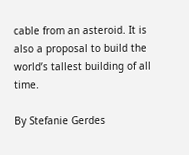cable from an asteroid. It is also a proposal to build the world’s tallest building of all time.

By Stefanie Gerdes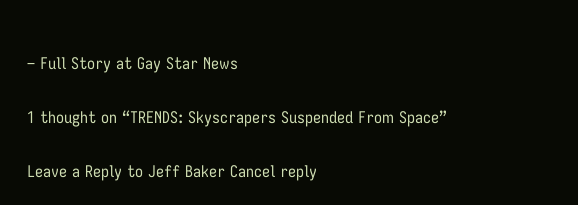– Full Story at Gay Star News

1 thought on “TRENDS: Skyscrapers Suspended From Space”

Leave a Reply to Jeff Baker Cancel reply